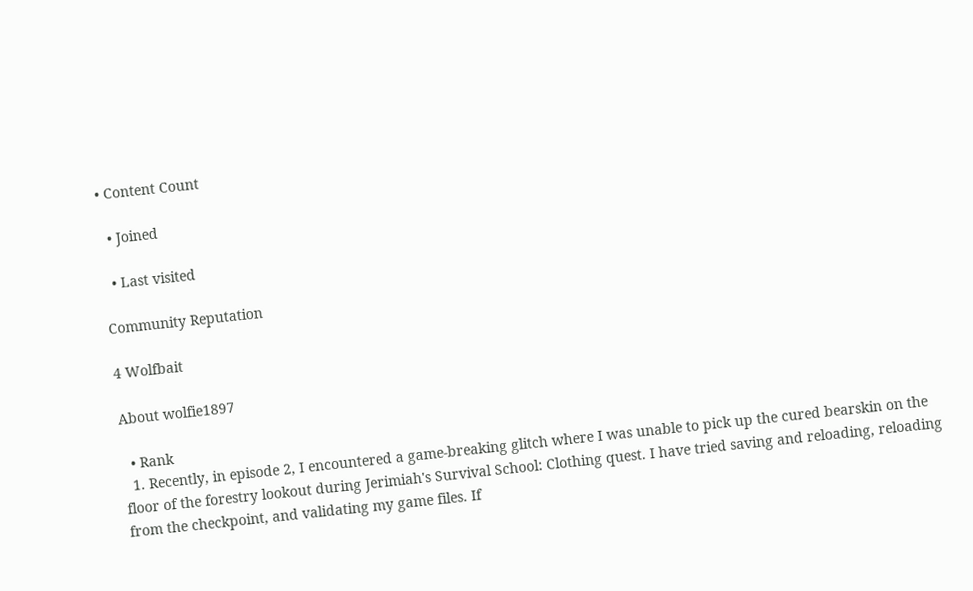• Content Count

  • Joined

  • Last visited

Community Reputation

4 Wolfbait

About wolfie1897

  • Rank
  1. Recently, in episode 2, I encountered a game-breaking glitch where I was unable to pick up the cured bearskin on the floor of the forestry lookout during Jerimiah's Survival School: Clothing quest. I have tried saving and reloading, reloading from the checkpoint, and validating my game files. If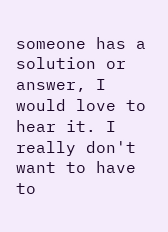someone has a solution or answer, I would love to hear it. I really don't want to have to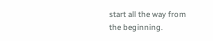start all the way from the beginning.